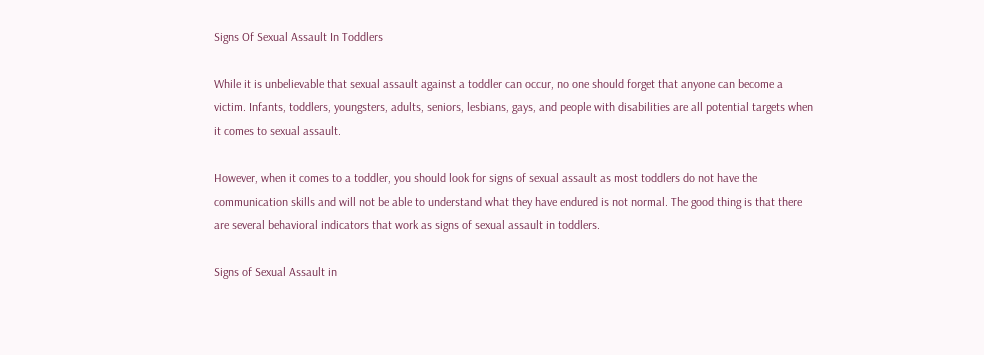Signs Of Sexual Assault In Toddlers

While it is unbelievable that sexual assault against a toddler can occur, no one should forget that anyone can become a victim. Infants, toddlers, youngsters, adults, seniors, lesbians, gays, and people with disabilities are all potential targets when it comes to sexual assault.

However, when it comes to a toddler, you should look for signs of sexual assault as most toddlers do not have the communication skills and will not be able to understand what they have endured is not normal. The good thing is that there are several behavioral indicators that work as signs of sexual assault in toddlers.

Signs of Sexual Assault in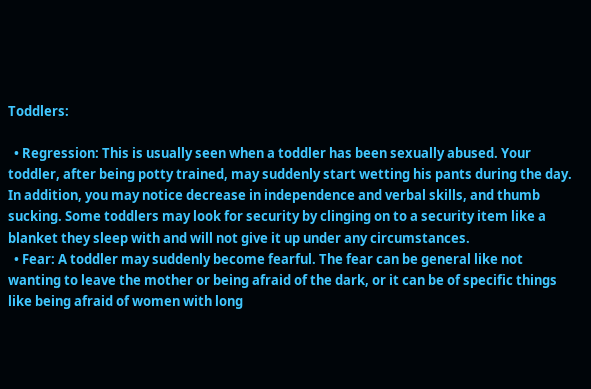Toddlers:

  • Regression: This is usually seen when a toddler has been sexually abused. Your toddler, after being potty trained, may suddenly start wetting his pants during the day. In addition, you may notice decrease in independence and verbal skills, and thumb sucking. Some toddlers may look for security by clinging on to a security item like a blanket they sleep with and will not give it up under any circumstances.
  • Fear: A toddler may suddenly become fearful. The fear can be general like not wanting to leave the mother or being afraid of the dark, or it can be of specific things like being afraid of women with long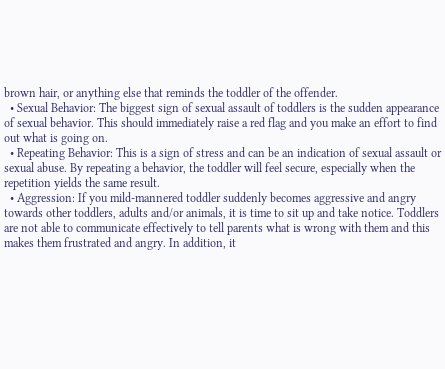brown hair, or anything else that reminds the toddler of the offender.
  • Sexual Behavior: The biggest sign of sexual assault of toddlers is the sudden appearance of sexual behavior. This should immediately raise a red flag and you make an effort to find out what is going on.
  • Repeating Behavior: This is a sign of stress and can be an indication of sexual assault or sexual abuse. By repeating a behavior, the toddler will feel secure, especially when the repetition yields the same result.
  • Aggression: If you mild-mannered toddler suddenly becomes aggressive and angry towards other toddlers, adults and/or animals, it is time to sit up and take notice. Toddlers are not able to communicate effectively to tell parents what is wrong with them and this makes them frustrated and angry. In addition, it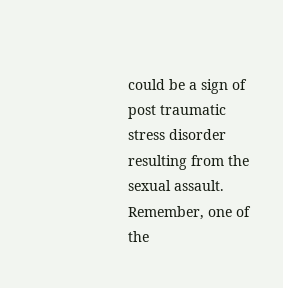could be a sign of post traumatic stress disorder resulting from the sexual assault. Remember, one of the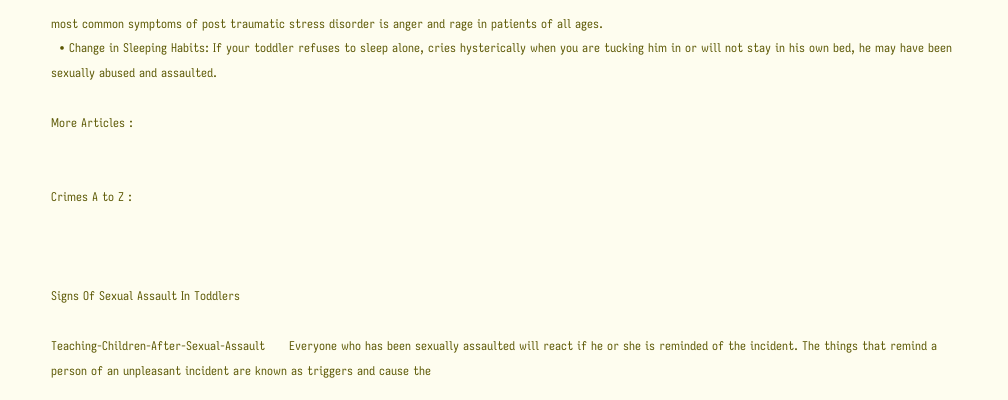most common symptoms of post traumatic stress disorder is anger and rage in patients of all ages.
  • Change in Sleeping Habits: If your toddler refuses to sleep alone, cries hysterically when you are tucking him in or will not stay in his own bed, he may have been sexually abused and assaulted.

More Articles :


Crimes A to Z :



Signs Of Sexual Assault In Toddlers

Teaching-Children-After-Sexual-Assault      Everyone who has been sexually assaulted will react if he or she is reminded of the incident. The things that remind a person of an unpleasant incident are known as triggers and cause the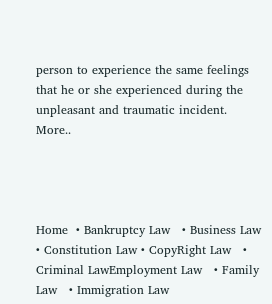person to experience the same feelings that he or she experienced during the unpleasant and traumatic incident. More..




Home  • Bankruptcy Law   • Business Law  • Constitution Law • CopyRight Law   • Criminal LawEmployment Law   • Family Law   • Immigration Law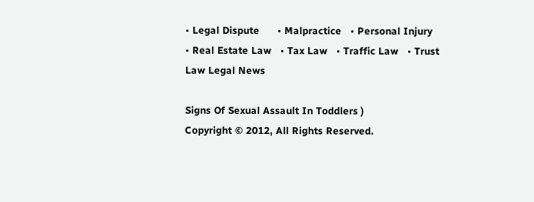• Legal Dispute      • Malpractice   • Personal Injury   • Real Estate Law   • Tax Law   • Traffic Law   • Trust Law Legal News

Signs Of Sexual Assault In Toddlers )
Copyright © 2012, All Rights Reserved.